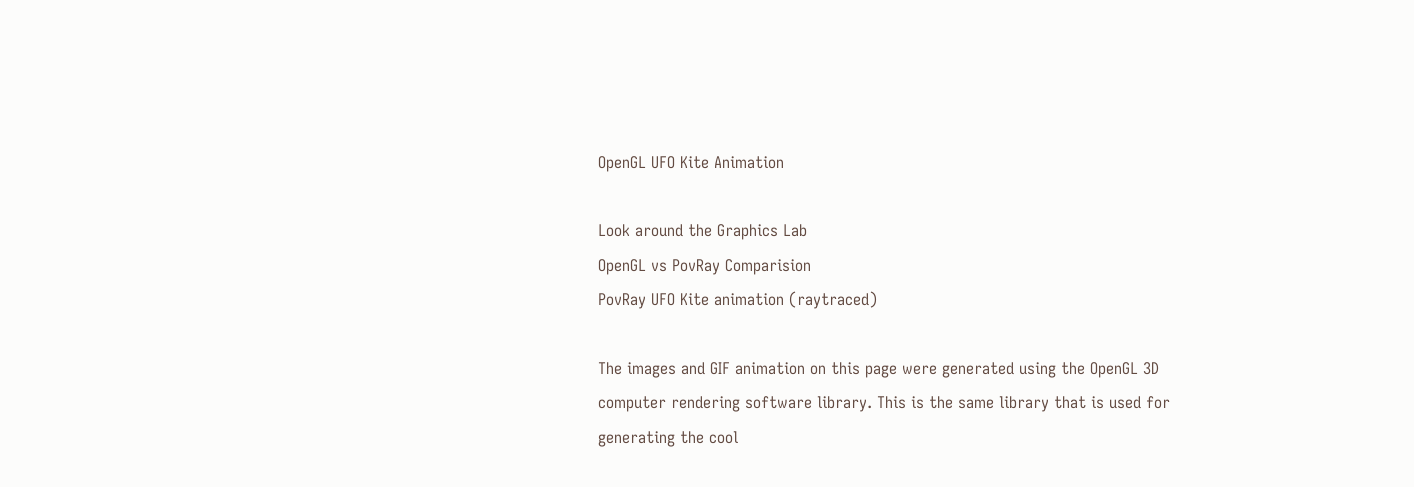OpenGL UFO Kite Animation

Look around the Graphics Lab
OpenGL vs PovRay Comparision
PovRay UFO Kite animation (raytraced)

The images and GIF animation on this page were generated using the OpenGL 3D computer rendering software library. This is the same library that is used for generating the cool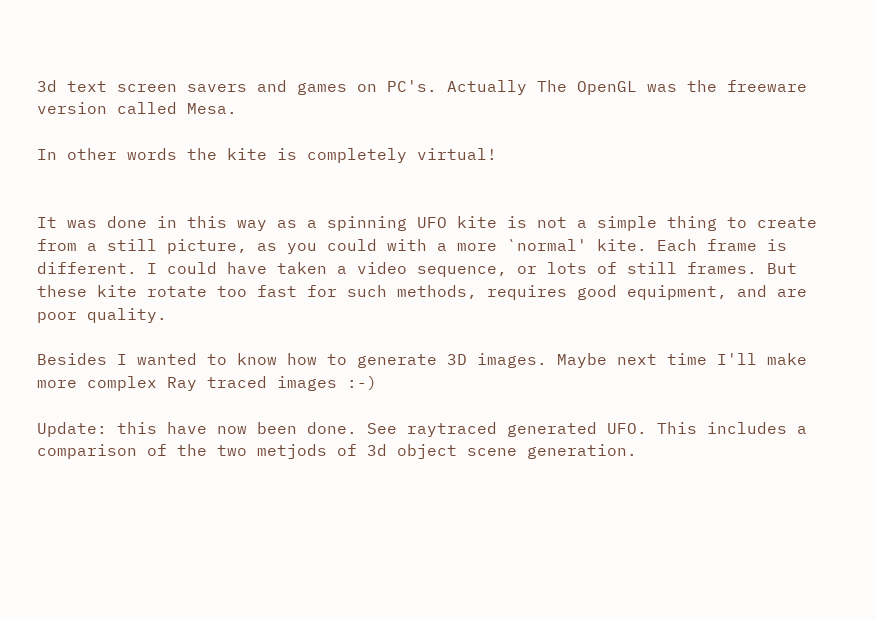3d text screen savers and games on PC's. Actually The OpenGL was the freeware version called Mesa.

In other words the kite is completely virtual!


It was done in this way as a spinning UFO kite is not a simple thing to create from a still picture, as you could with a more `normal' kite. Each frame is different. I could have taken a video sequence, or lots of still frames. But these kite rotate too fast for such methods, requires good equipment, and are poor quality.

Besides I wanted to know how to generate 3D images. Maybe next time I'll make more complex Ray traced images :-)

Update: this have now been done. See raytraced generated UFO. This includes a comparison of the two metjods of 3d object scene generation.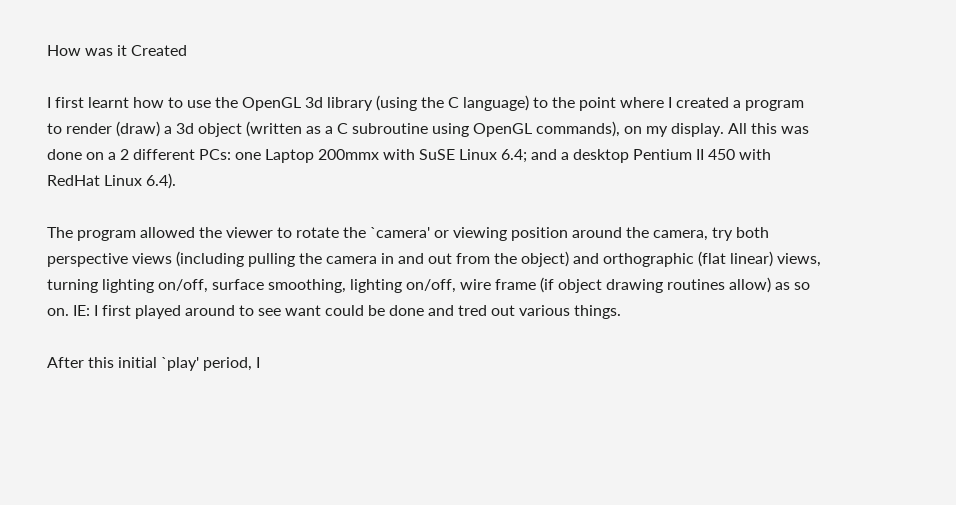How was it Created

I first learnt how to use the OpenGL 3d library (using the C language) to the point where I created a program to render (draw) a 3d object (written as a C subroutine using OpenGL commands), on my display. All this was done on a 2 different PCs: one Laptop 200mmx with SuSE Linux 6.4; and a desktop Pentium II 450 with RedHat Linux 6.4).

The program allowed the viewer to rotate the `camera' or viewing position around the camera, try both perspective views (including pulling the camera in and out from the object) and orthographic (flat linear) views, turning lighting on/off, surface smoothing, lighting on/off, wire frame (if object drawing routines allow) as so on. IE: I first played around to see want could be done and tred out various things.

After this initial `play' period, I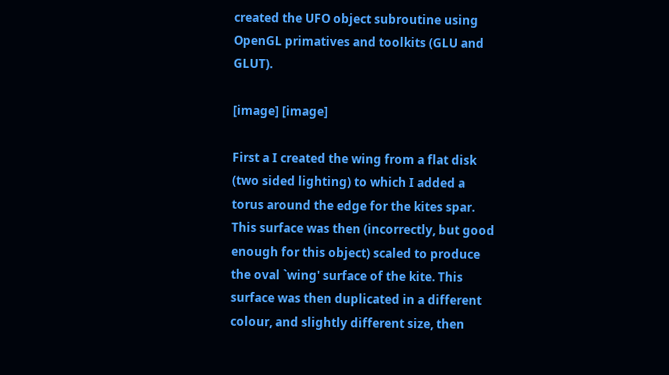created the UFO object subroutine using OpenGL primatives and toolkits (GLU and GLUT).

[image] [image]

First a I created the wing from a flat disk (two sided lighting) to which I added a torus around the edge for the kites spar. This surface was then (incorrectly, but good enough for this object) scaled to produce the oval `wing' surface of the kite. This surface was then duplicated in a different colour, and slightly different size, then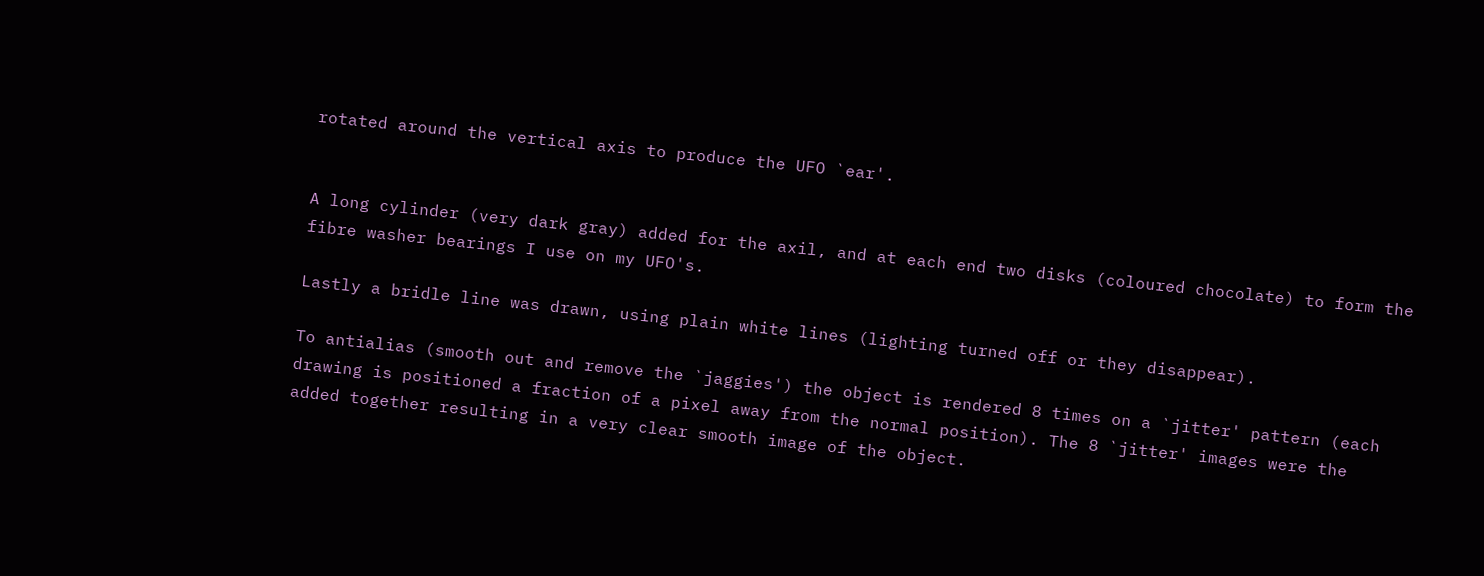rotated around the vertical axis to produce the UFO `ear'.


A long cylinder (very dark gray) added for the axil, and at each end two disks (coloured chocolate) to form the fibre washer bearings I use on my UFO's.

Lastly a bridle line was drawn, using plain white lines (lighting turned off or they disappear).

To antialias (smooth out and remove the `jaggies') the object is rendered 8 times on a `jitter' pattern (each drawing is positioned a fraction of a pixel away from the normal position). The 8 `jitter' images were the added together resulting in a very clear smooth image of the object.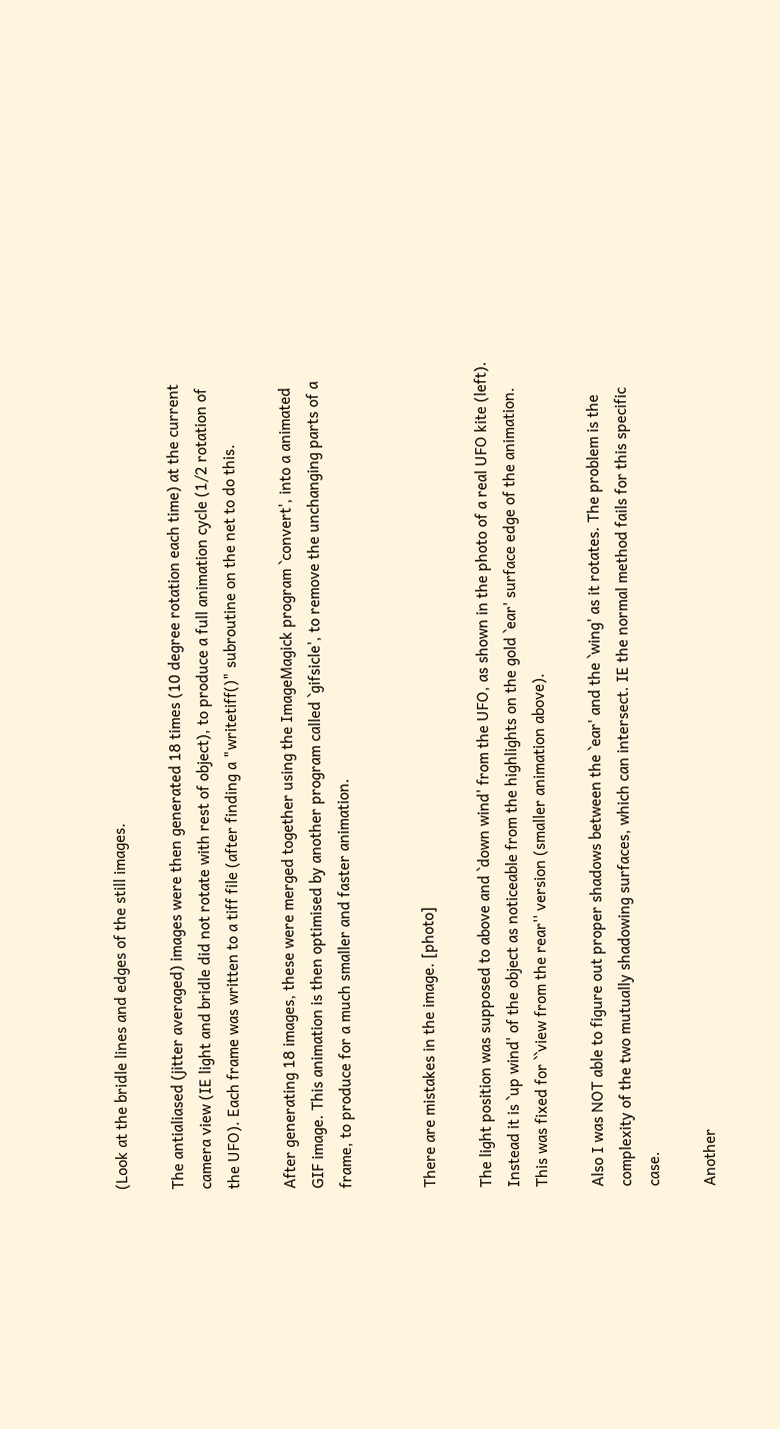(Look at the bridle lines and edges of the still images.

The antialiased (jitter averaged) images were then generated 18 times (10 degree rotation each time) at the current camera view (IE light and bridle did not rotate with rest of object), to produce a full animation cycle (1/2 rotation of the UFO). Each frame was written to a tiff file (after finding a "writetiff()" subroutine on the net to do this.

After generating 18 images, these were merged together using the ImageMagick program `convert', into a animated GIF image. This animation is then optimised by another program called `gifsicle', to remove the unchanging parts of a frame, to produce for a much smaller and faster animation.


There are mistakes in the image. [photo]

The light position was supposed to above and `down wind' from the UFO, as shown in the photo of a real UFO kite (left). Instead it is `up wind' of the object as noticeable from the highlights on the gold `ear' surface edge of the animation. This was fixed for ``view from the rear'' version (smaller animation above).

Also I was NOT able to figure out proper shadows between the `ear' and the `wing' as it rotates. The problem is the complexity of the two mutually shadowing surfaces, which can intersect. IE the normal method fails for this specific case.

Another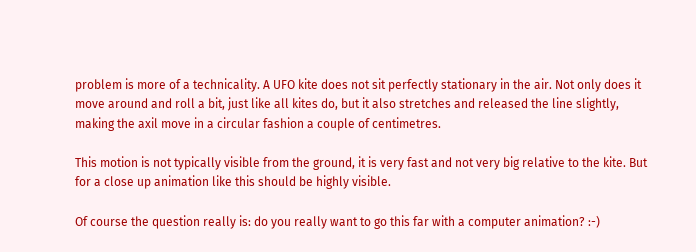problem is more of a technicality. A UFO kite does not sit perfectly stationary in the air. Not only does it move around and roll a bit, just like all kites do, but it also stretches and released the line slightly, making the axil move in a circular fashion a couple of centimetres.

This motion is not typically visible from the ground, it is very fast and not very big relative to the kite. But for a close up animation like this should be highly visible.

Of course the question really is: do you really want to go this far with a computer animation? :-)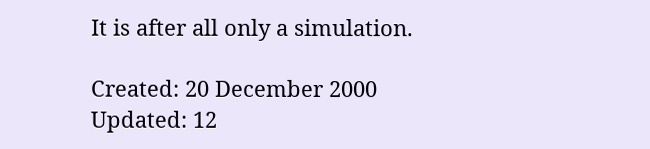It is after all only a simulation.

Created: 20 December 2000
Updated: 12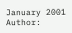January 2001
Author: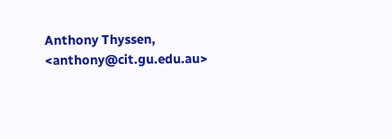Anthony Thyssen, <anthony@cit.gu.edu.au>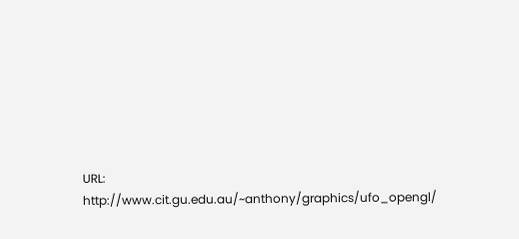URL: http://www.cit.gu.edu.au/~anthony/graphics/ufo_opengl/